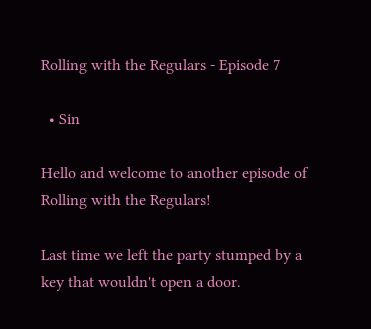Rolling with the Regulars - Episode 7

  • Sin

Hello and welcome to another episode of Rolling with the Regulars!

Last time we left the party stumped by a key that wouldn't open a door.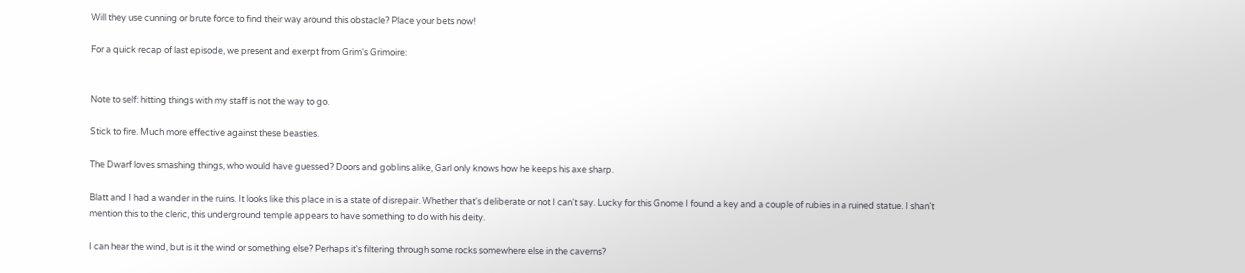Will they use cunning or brute force to find their way around this obstacle? Place your bets now!

For a quick recap of last episode, we present and exerpt from Grim's Grimoire:


Note to self: hitting things with my staff is not the way to go.

Stick to fire. Much more effective against these beasties.

The Dwarf loves smashing things, who would have guessed? Doors and goblins alike, Garl only knows how he keeps his axe sharp.

Blatt and I had a wander in the ruins. It looks like this place in is a state of disrepair. Whether that's deliberate or not I can't say. Lucky for this Gnome I found a key and a couple of rubies in a ruined statue. I shan't mention this to the cleric, this underground temple appears to have something to do with his deity.

I can hear the wind, but is it the wind or something else? Perhaps it's filtering through some rocks somewhere else in the caverns?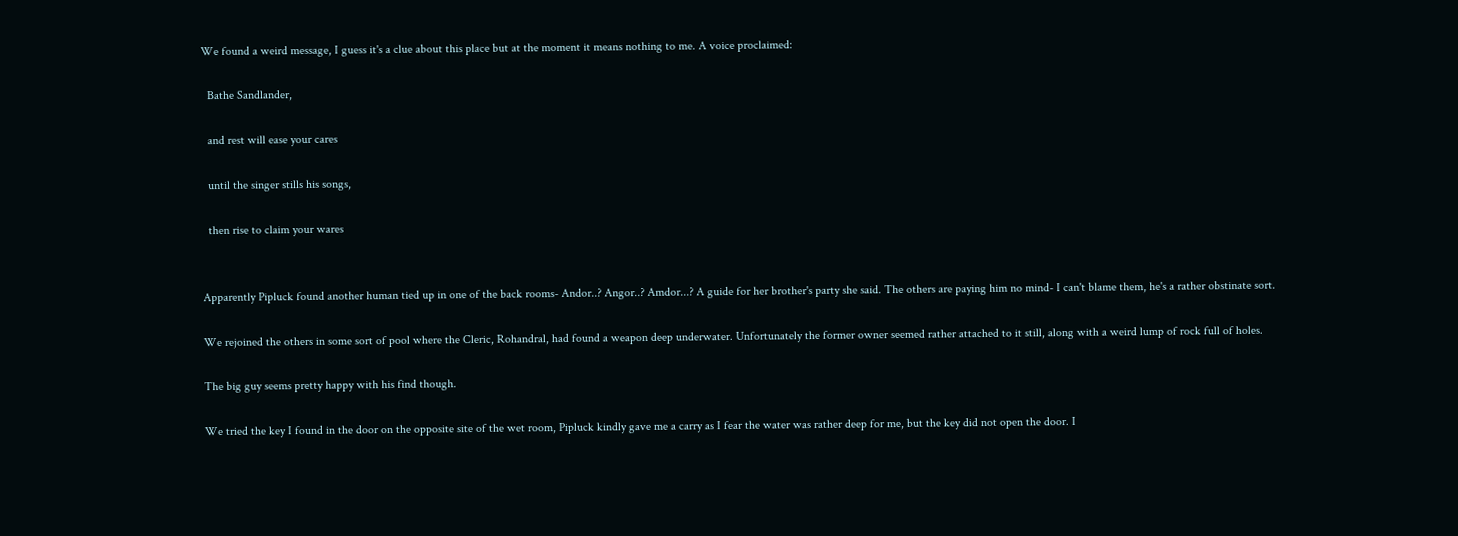We found a weird message, I guess it's a clue about this place but at the moment it means nothing to me. A voice proclaimed:

  Bathe Sandlander,

  and rest will ease your cares

  until the singer stills his songs,

  then rise to claim your wares


Apparently Pipluck found another human tied up in one of the back rooms- Andor..? Angor..? Amdor...? A guide for her brother's party she said. The others are paying him no mind- I can't blame them, he's a rather obstinate sort.

We rejoined the others in some sort of pool where the Cleric, Rohandral, had found a weapon deep underwater. Unfortunately the former owner seemed rather attached to it still, along with a weird lump of rock full of holes.

The big guy seems pretty happy with his find though.

We tried the key I found in the door on the opposite site of the wet room, Pipluck kindly gave me a carry as I fear the water was rather deep for me, but the key did not open the door. I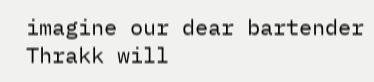imagine our dear bartender Thrakk will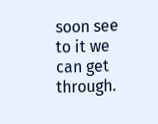soon see to it we can get through.